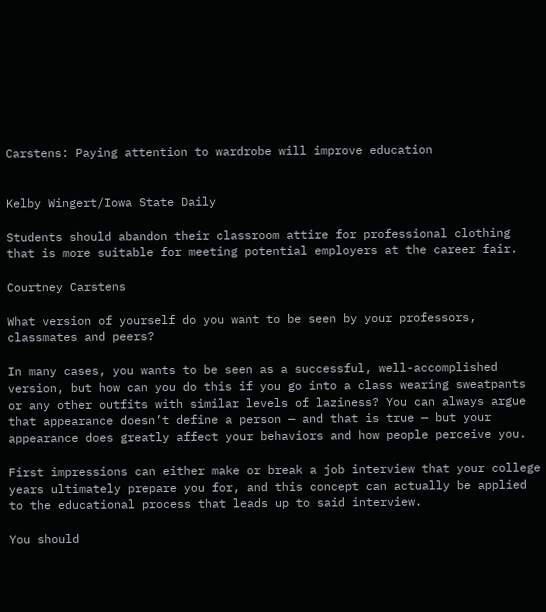Carstens: Paying attention to wardrobe will improve education


Kelby Wingert/Iowa State Daily

Students should abandon their classroom attire for professional clothing that is more suitable for meeting potential employers at the career fair.

Courtney Carstens

What version of yourself do you want to be seen by your professors, classmates and peers?

In many cases, you wants to be seen as a successful, well-accomplished version, but how can you do this if you go into a class wearing sweatpants or any other outfits with similar levels of laziness? You can always argue that appearance doesn’t define a person — and that is true — but your appearance does greatly affect your behaviors and how people perceive you.

First impressions can either make or break a job interview that your college years ultimately prepare you for, and this concept can actually be applied to the educational process that leads up to said interview.

You should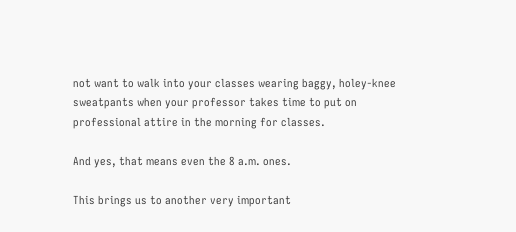not want to walk into your classes wearing baggy, holey-knee sweatpants when your professor takes time to put on professional attire in the morning for classes.

And yes, that means even the 8 a.m. ones.

This brings us to another very important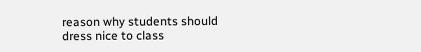reason why students should dress nice to class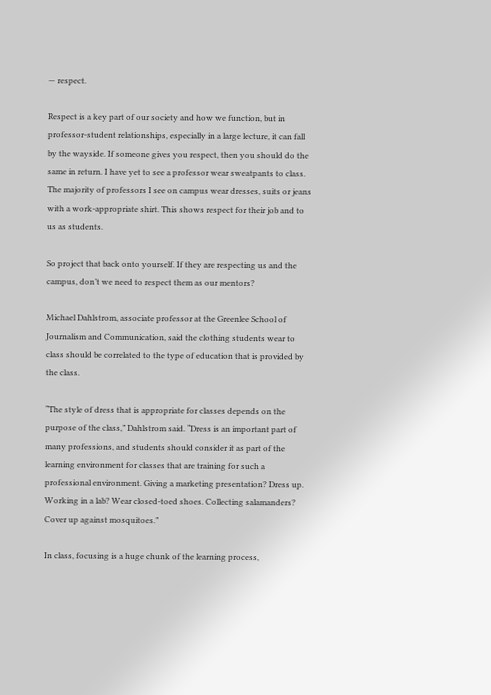— respect.

Respect is a key part of our society and how we function, but in professor-student relationships, especially in a large lecture, it can fall by the wayside. If someone gives you respect, then you should do the same in return. I have yet to see a professor wear sweatpants to class. The majority of professors I see on campus wear dresses, suits or jeans with a work-appropriate shirt. This shows respect for their job and to us as students.

So project that back onto yourself. If they are respecting us and the campus, don’t we need to respect them as our mentors?

Michael Dahlstrom, associate professor at the Greenlee School of Journalism and Communication, said the clothing students wear to class should be correlated to the type of education that is provided by the class.

“The style of dress that is appropriate for classes depends on the purpose of the class,” Dahlstrom said. “Dress is an important part of many professions, and students should consider it as part of the learning environment for classes that are training for such a professional environment. Giving a marketing presentation? Dress up. Working in a lab? Wear closed-toed shoes. Collecting salamanders? Cover up against mosquitoes.”

In class, focusing is a huge chunk of the learning process,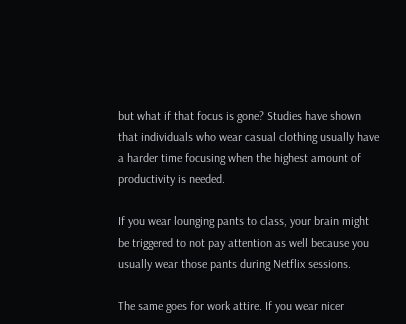but what if that focus is gone? Studies have shown that individuals who wear casual clothing usually have a harder time focusing when the highest amount of productivity is needed.

If you wear lounging pants to class, your brain might be triggered to not pay attention as well because you usually wear those pants during Netflix sessions.

The same goes for work attire. If you wear nicer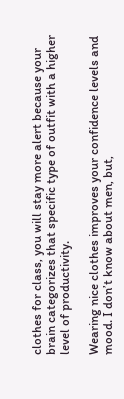clothes for class, you will stay more alert because your brain categorizes that specific type of outfit with a higher level of productivity.

Wearing nice clothes improves your confidence levels and mood. I don’t know about men, but,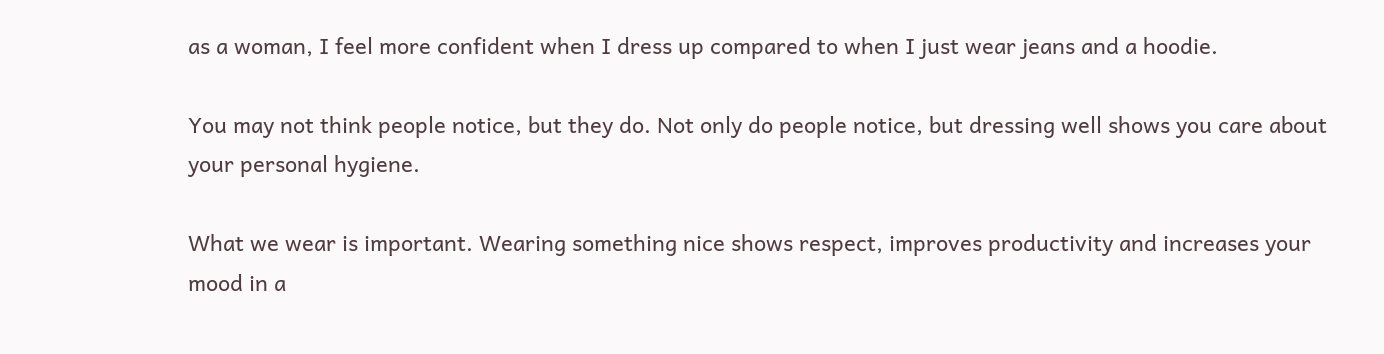as a woman, I feel more confident when I dress up compared to when I just wear jeans and a hoodie.

You may not think people notice, but they do. Not only do people notice, but dressing well shows you care about your personal hygiene.

What we wear is important. Wearing something nice shows respect, improves productivity and increases your mood in a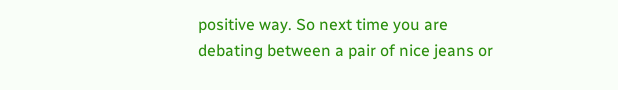positive way. So next time you are debating between a pair of nice jeans or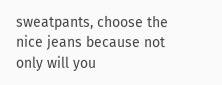sweatpants, choose the nice jeans because not only will you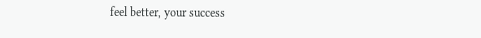feel better, your success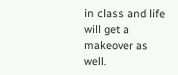in class and life will get a makeover as well.